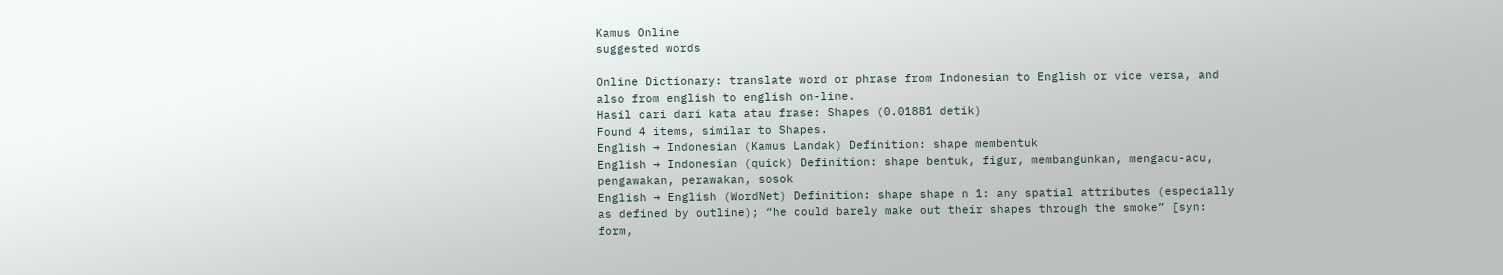Kamus Online
suggested words

Online Dictionary: translate word or phrase from Indonesian to English or vice versa, and also from english to english on-line.
Hasil cari dari kata atau frase: Shapes (0.01881 detik)
Found 4 items, similar to Shapes.
English → Indonesian (Kamus Landak) Definition: shape membentuk
English → Indonesian (quick) Definition: shape bentuk, figur, membangunkan, mengacu-acu, pengawakan, perawakan, sosok
English → English (WordNet) Definition: shape shape n 1: any spatial attributes (especially as defined by outline); “he could barely make out their shapes through the smoke” [syn: form,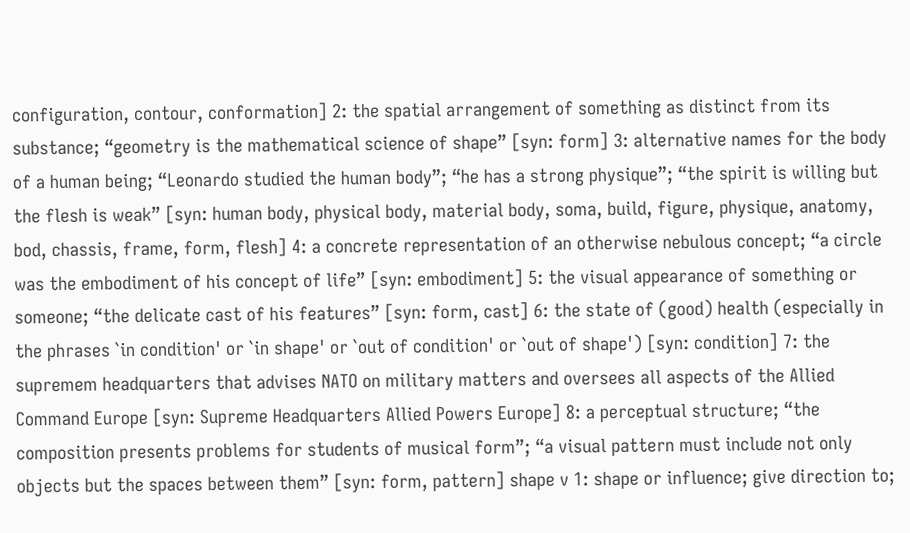configuration, contour, conformation] 2: the spatial arrangement of something as distinct from its substance; “geometry is the mathematical science of shape” [syn: form] 3: alternative names for the body of a human being; “Leonardo studied the human body”; “he has a strong physique”; “the spirit is willing but the flesh is weak” [syn: human body, physical body, material body, soma, build, figure, physique, anatomy, bod, chassis, frame, form, flesh] 4: a concrete representation of an otherwise nebulous concept; “a circle was the embodiment of his concept of life” [syn: embodiment] 5: the visual appearance of something or someone; “the delicate cast of his features” [syn: form, cast] 6: the state of (good) health (especially in the phrases `in condition' or `in shape' or `out of condition' or `out of shape') [syn: condition] 7: the supremem headquarters that advises NATO on military matters and oversees all aspects of the Allied Command Europe [syn: Supreme Headquarters Allied Powers Europe] 8: a perceptual structure; “the composition presents problems for students of musical form”; “a visual pattern must include not only objects but the spaces between them” [syn: form, pattern] shape v 1: shape or influence; give direction to;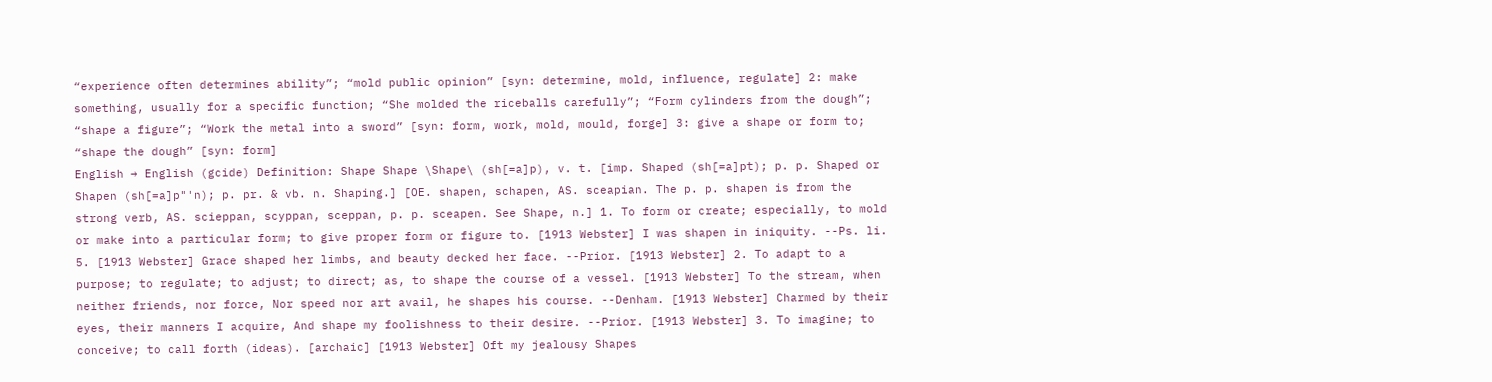“experience often determines ability”; “mold public opinion” [syn: determine, mold, influence, regulate] 2: make something, usually for a specific function; “She molded the riceballs carefully”; “Form cylinders from the dough”; “shape a figure”; “Work the metal into a sword” [syn: form, work, mold, mould, forge] 3: give a shape or form to; “shape the dough” [syn: form]
English → English (gcide) Definition: Shape Shape \Shape\ (sh[=a]p), v. t. [imp. Shaped (sh[=a]pt); p. p. Shaped or Shapen (sh[=a]p"'n); p. pr. & vb. n. Shaping.] [OE. shapen, schapen, AS. sceapian. The p. p. shapen is from the strong verb, AS. scieppan, scyppan, sceppan, p. p. sceapen. See Shape, n.] 1. To form or create; especially, to mold or make into a particular form; to give proper form or figure to. [1913 Webster] I was shapen in iniquity. --Ps. li. 5. [1913 Webster] Grace shaped her limbs, and beauty decked her face. --Prior. [1913 Webster] 2. To adapt to a purpose; to regulate; to adjust; to direct; as, to shape the course of a vessel. [1913 Webster] To the stream, when neither friends, nor force, Nor speed nor art avail, he shapes his course. --Denham. [1913 Webster] Charmed by their eyes, their manners I acquire, And shape my foolishness to their desire. --Prior. [1913 Webster] 3. To imagine; to conceive; to call forth (ideas). [archaic] [1913 Webster] Oft my jealousy Shapes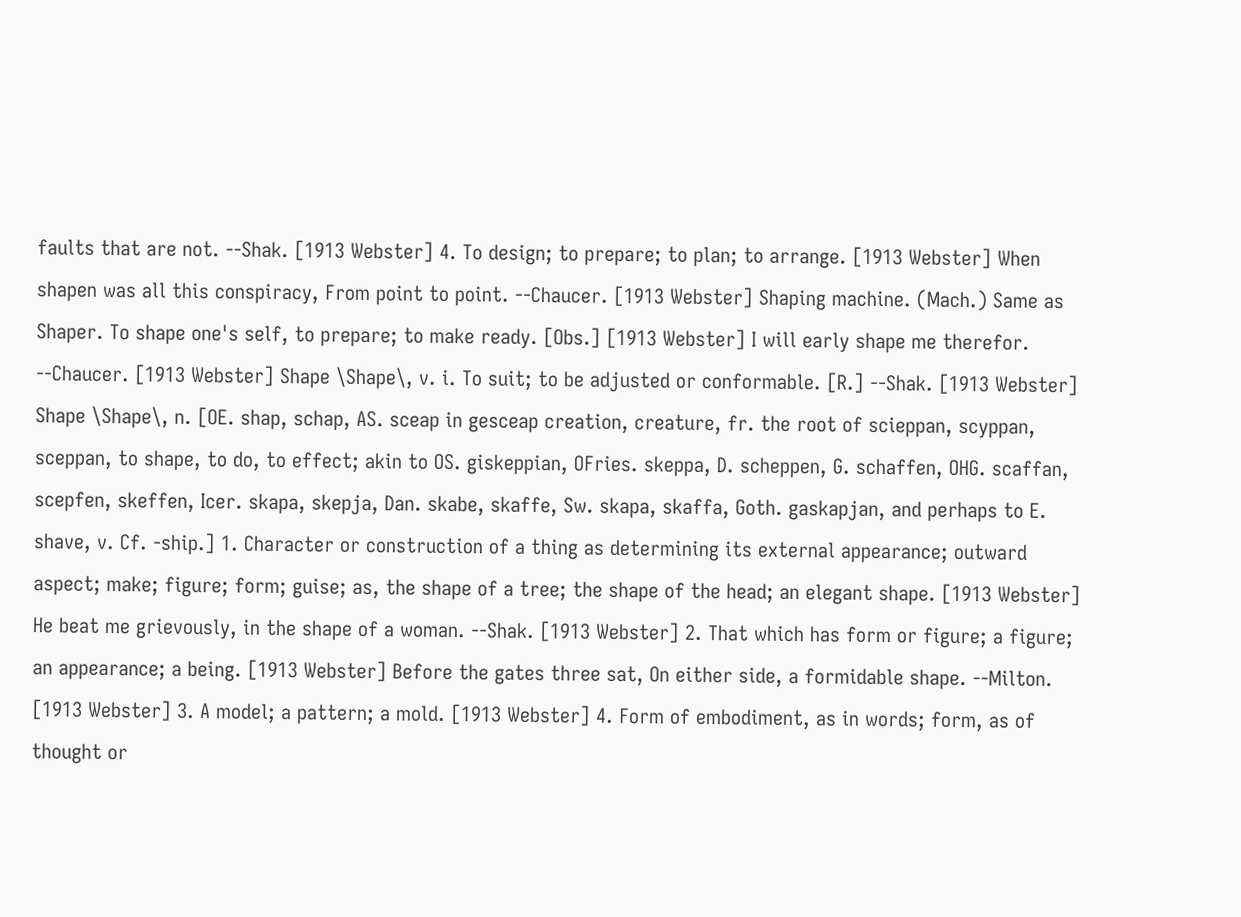faults that are not. --Shak. [1913 Webster] 4. To design; to prepare; to plan; to arrange. [1913 Webster] When shapen was all this conspiracy, From point to point. --Chaucer. [1913 Webster] Shaping machine. (Mach.) Same as Shaper. To shape one's self, to prepare; to make ready. [Obs.] [1913 Webster] I will early shape me therefor. --Chaucer. [1913 Webster] Shape \Shape\, v. i. To suit; to be adjusted or conformable. [R.] --Shak. [1913 Webster] Shape \Shape\, n. [OE. shap, schap, AS. sceap in gesceap creation, creature, fr. the root of scieppan, scyppan, sceppan, to shape, to do, to effect; akin to OS. giskeppian, OFries. skeppa, D. scheppen, G. schaffen, OHG. scaffan, scepfen, skeffen, Icer. skapa, skepja, Dan. skabe, skaffe, Sw. skapa, skaffa, Goth. gaskapjan, and perhaps to E. shave, v. Cf. -ship.] 1. Character or construction of a thing as determining its external appearance; outward aspect; make; figure; form; guise; as, the shape of a tree; the shape of the head; an elegant shape. [1913 Webster] He beat me grievously, in the shape of a woman. --Shak. [1913 Webster] 2. That which has form or figure; a figure; an appearance; a being. [1913 Webster] Before the gates three sat, On either side, a formidable shape. --Milton. [1913 Webster] 3. A model; a pattern; a mold. [1913 Webster] 4. Form of embodiment, as in words; form, as of thought or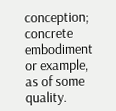conception; concrete embodiment or example, as of some quality.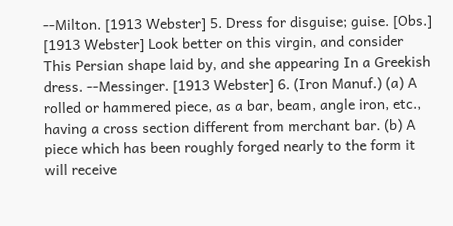--Milton. [1913 Webster] 5. Dress for disguise; guise. [Obs.] [1913 Webster] Look better on this virgin, and consider This Persian shape laid by, and she appearing In a Greekish dress. --Messinger. [1913 Webster] 6. (Iron Manuf.) (a) A rolled or hammered piece, as a bar, beam, angle iron, etc., having a cross section different from merchant bar. (b) A piece which has been roughly forged nearly to the form it will receive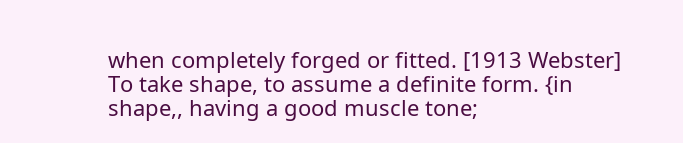when completely forged or fitted. [1913 Webster] To take shape, to assume a definite form. {in shape,, having a good muscle tone;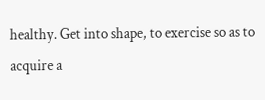healthy. Get into shape, to exercise so as to acquire a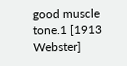good muscle tone.1 [1913 Webster]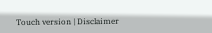Touch version | Disclaimer